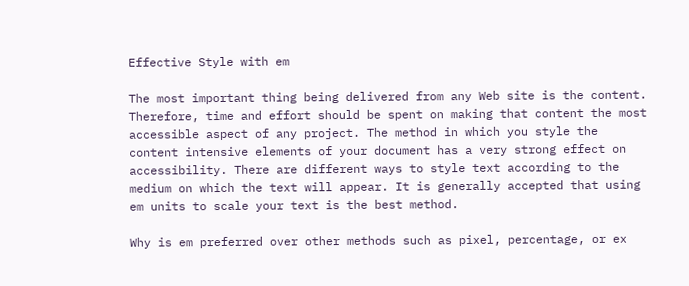Effective Style with em

The most important thing being delivered from any Web site is the content. Therefore, time and effort should be spent on making that content the most accessible aspect of any project. The method in which you style the content intensive elements of your document has a very strong effect on accessibility. There are different ways to style text according to the medium on which the text will appear. It is generally accepted that using em units to scale your text is the best method.

Why is em preferred over other methods such as pixel, percentage, or ex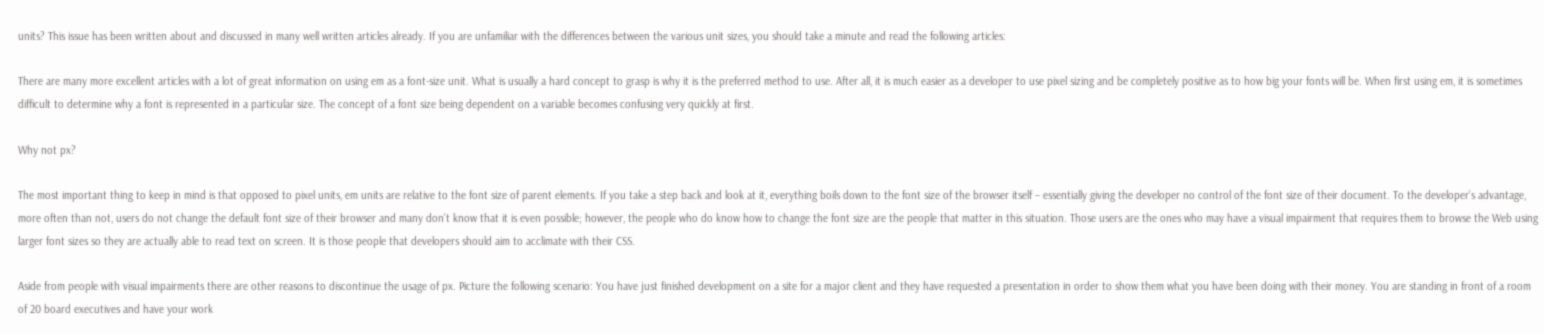units? This issue has been written about and discussed in many well written articles already. If you are unfamiliar with the differences between the various unit sizes, you should take a minute and read the following articles:

There are many more excellent articles with a lot of great information on using em as a font-size unit. What is usually a hard concept to grasp is why it is the preferred method to use. After all, it is much easier as a developer to use pixel sizing and be completely positive as to how big your fonts will be. When first using em, it is sometimes difficult to determine why a font is represented in a particular size. The concept of a font size being dependent on a variable becomes confusing very quickly at first.

Why not px?

The most important thing to keep in mind is that opposed to pixel units, em units are relative to the font size of parent elements. If you take a step back and look at it, everything boils down to the font size of the browser itself – essentially giving the developer no control of the font size of their document. To the developer’s advantage, more often than not, users do not change the default font size of their browser and many don’t know that it is even possible; however, the people who do know how to change the font size are the people that matter in this situation. Those users are the ones who may have a visual impairment that requires them to browse the Web using larger font sizes so they are actually able to read text on screen. It is those people that developers should aim to acclimate with their CSS.

Aside from people with visual impairments there are other reasons to discontinue the usage of px. Picture the following scenario: You have just finished development on a site for a major client and they have requested a presentation in order to show them what you have been doing with their money. You are standing in front of a room of 20 board executives and have your work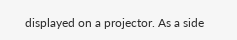displayed on a projector. As a side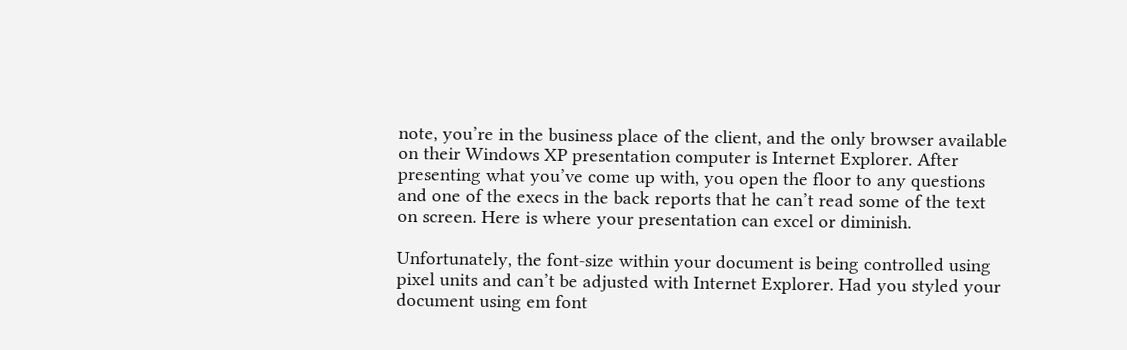note, you’re in the business place of the client, and the only browser available on their Windows XP presentation computer is Internet Explorer. After presenting what you’ve come up with, you open the floor to any questions and one of the execs in the back reports that he can’t read some of the text on screen. Here is where your presentation can excel or diminish.

Unfortunately, the font-size within your document is being controlled using pixel units and can’t be adjusted with Internet Explorer. Had you styled your document using em font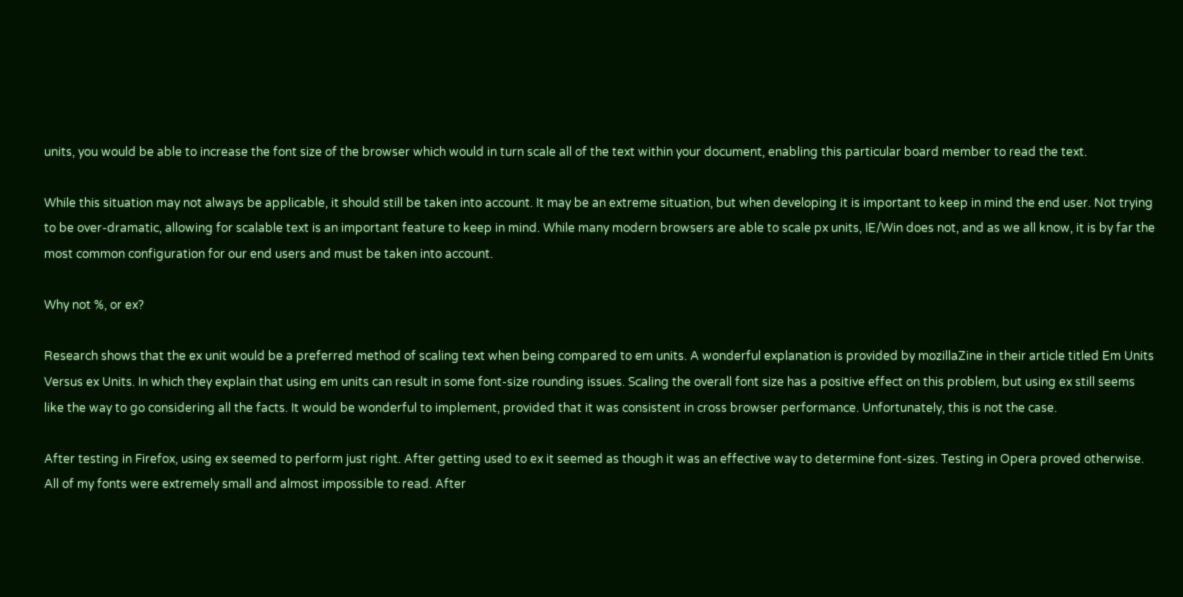units, you would be able to increase the font size of the browser which would in turn scale all of the text within your document, enabling this particular board member to read the text.

While this situation may not always be applicable, it should still be taken into account. It may be an extreme situation, but when developing it is important to keep in mind the end user. Not trying to be over-dramatic, allowing for scalable text is an important feature to keep in mind. While many modern browsers are able to scale px units, IE/Win does not, and as we all know, it is by far the most common configuration for our end users and must be taken into account.

Why not %, or ex?

Research shows that the ex unit would be a preferred method of scaling text when being compared to em units. A wonderful explanation is provided by mozillaZine in their article titled Em Units Versus ex Units. In which they explain that using em units can result in some font-size rounding issues. Scaling the overall font size has a positive effect on this problem, but using ex still seems like the way to go considering all the facts. It would be wonderful to implement, provided that it was consistent in cross browser performance. Unfortunately, this is not the case.

After testing in Firefox, using ex seemed to perform just right. After getting used to ex it seemed as though it was an effective way to determine font-sizes. Testing in Opera proved otherwise. All of my fonts were extremely small and almost impossible to read. After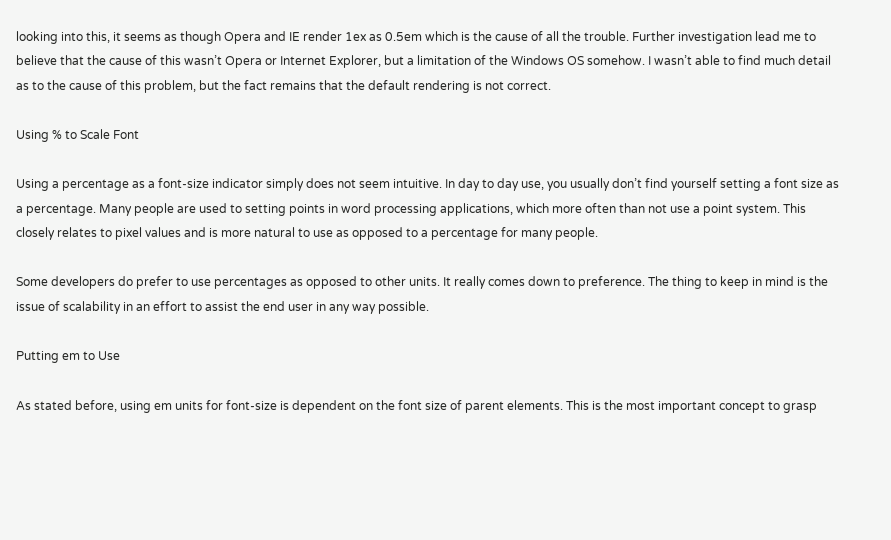looking into this, it seems as though Opera and IE render 1ex as 0.5em which is the cause of all the trouble. Further investigation lead me to believe that the cause of this wasn’t Opera or Internet Explorer, but a limitation of the Windows OS somehow. I wasn’t able to find much detail as to the cause of this problem, but the fact remains that the default rendering is not correct.

Using % to Scale Font

Using a percentage as a font-size indicator simply does not seem intuitive. In day to day use, you usually don’t find yourself setting a font size as a percentage. Many people are used to setting points in word processing applications, which more often than not use a point system. This closely relates to pixel values and is more natural to use as opposed to a percentage for many people.

Some developers do prefer to use percentages as opposed to other units. It really comes down to preference. The thing to keep in mind is the issue of scalability in an effort to assist the end user in any way possible.

Putting em to Use

As stated before, using em units for font-size is dependent on the font size of parent elements. This is the most important concept to grasp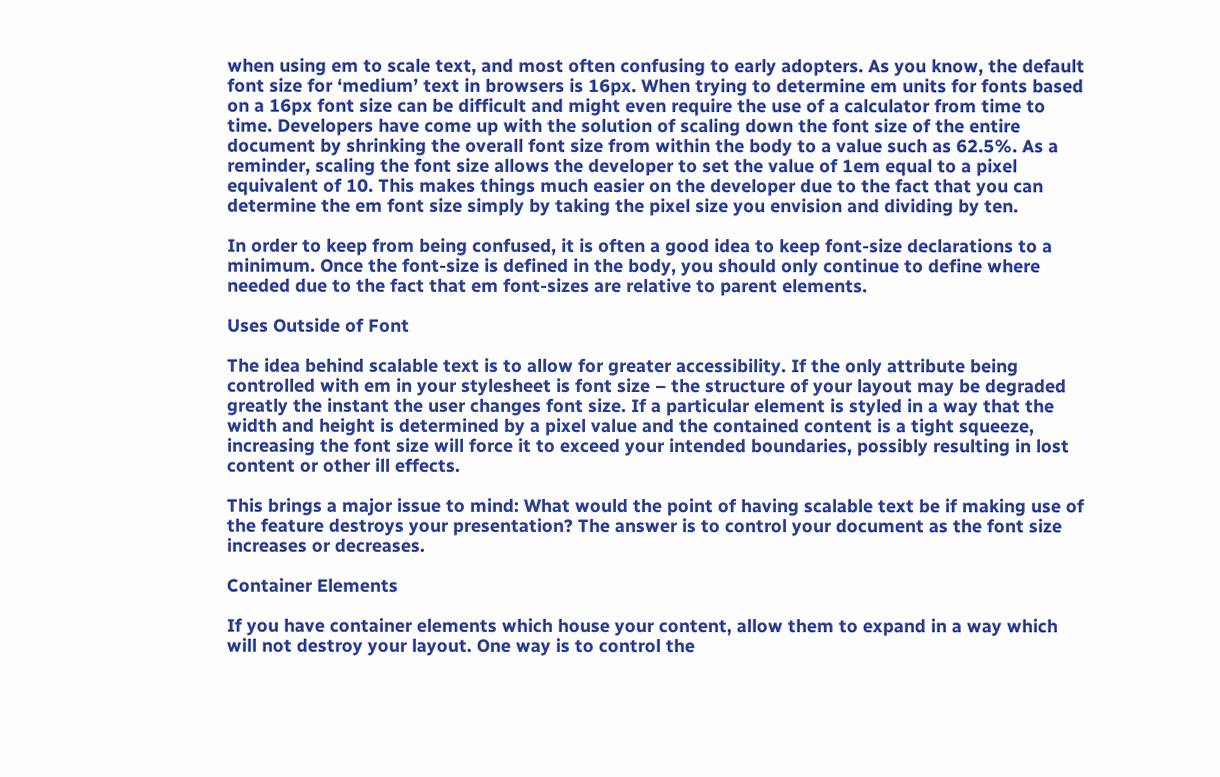when using em to scale text, and most often confusing to early adopters. As you know, the default font size for ‘medium’ text in browsers is 16px. When trying to determine em units for fonts based on a 16px font size can be difficult and might even require the use of a calculator from time to time. Developers have come up with the solution of scaling down the font size of the entire document by shrinking the overall font size from within the body to a value such as 62.5%. As a reminder, scaling the font size allows the developer to set the value of 1em equal to a pixel equivalent of 10. This makes things much easier on the developer due to the fact that you can determine the em font size simply by taking the pixel size you envision and dividing by ten.

In order to keep from being confused, it is often a good idea to keep font-size declarations to a minimum. Once the font-size is defined in the body, you should only continue to define where needed due to the fact that em font-sizes are relative to parent elements.

Uses Outside of Font

The idea behind scalable text is to allow for greater accessibility. If the only attribute being controlled with em in your stylesheet is font size – the structure of your layout may be degraded greatly the instant the user changes font size. If a particular element is styled in a way that the width and height is determined by a pixel value and the contained content is a tight squeeze, increasing the font size will force it to exceed your intended boundaries, possibly resulting in lost content or other ill effects.

This brings a major issue to mind: What would the point of having scalable text be if making use of the feature destroys your presentation? The answer is to control your document as the font size increases or decreases.

Container Elements

If you have container elements which house your content, allow them to expand in a way which will not destroy your layout. One way is to control the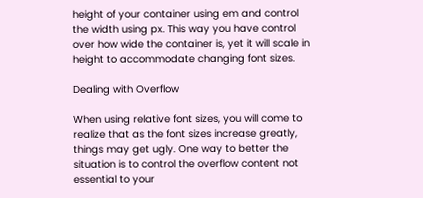height of your container using em and control the width using px. This way you have control over how wide the container is, yet it will scale in height to accommodate changing font sizes.

Dealing with Overflow

When using relative font sizes, you will come to realize that as the font sizes increase greatly, things may get ugly. One way to better the situation is to control the overflow content not essential to your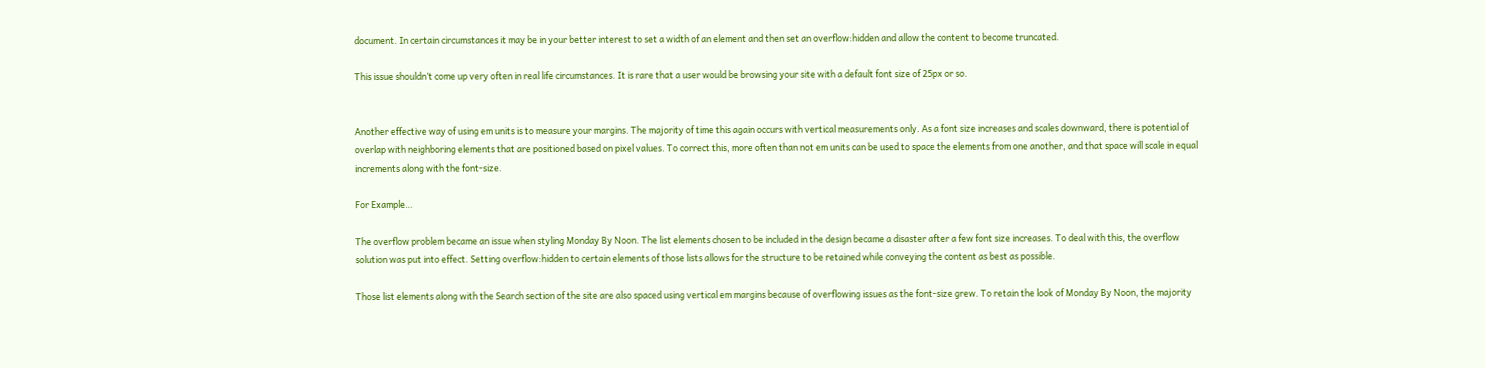document. In certain circumstances it may be in your better interest to set a width of an element and then set an overflow:hidden and allow the content to become truncated.

This issue shouldn’t come up very often in real life circumstances. It is rare that a user would be browsing your site with a default font size of 25px or so.


Another effective way of using em units is to measure your margins. The majority of time this again occurs with vertical measurements only. As a font size increases and scales downward, there is potential of overlap with neighboring elements that are positioned based on pixel values. To correct this, more often than not em units can be used to space the elements from one another, and that space will scale in equal increments along with the font-size.

For Example…

The overflow problem became an issue when styling Monday By Noon. The list elements chosen to be included in the design became a disaster after a few font size increases. To deal with this, the overflow solution was put into effect. Setting overflow:hidden to certain elements of those lists allows for the structure to be retained while conveying the content as best as possible.

Those list elements along with the Search section of the site are also spaced using vertical em margins because of overflowing issues as the font-size grew. To retain the look of Monday By Noon, the majority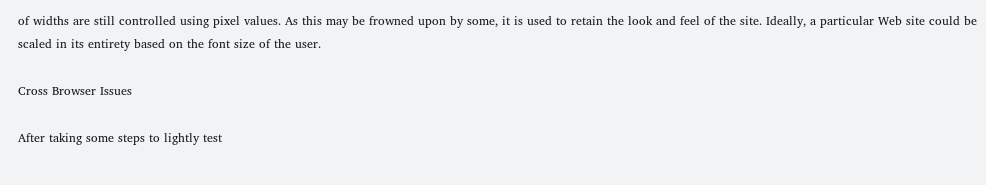of widths are still controlled using pixel values. As this may be frowned upon by some, it is used to retain the look and feel of the site. Ideally, a particular Web site could be scaled in its entirety based on the font size of the user.

Cross Browser Issues

After taking some steps to lightly test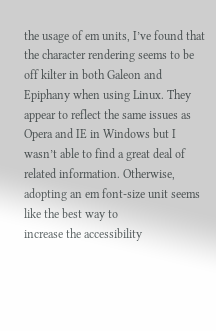the usage of em units, I’ve found that the character rendering seems to be off kilter in both Galeon and Epiphany when using Linux. They appear to reflect the same issues as Opera and IE in Windows but I wasn’t able to find a great deal of related information. Otherwise, adopting an em font-size unit seems like the best way to
increase the accessibility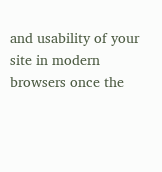and usability of your site in modern browsers once the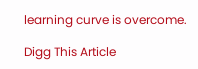learning curve is overcome.

Digg This Article